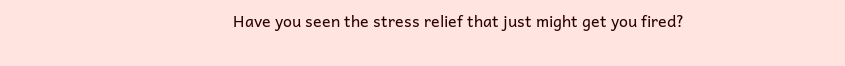Have you seen the stress relief that just might get you fired?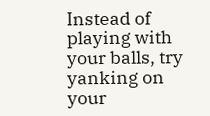Instead of playing with your balls, try yanking on your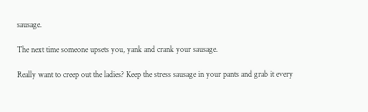sausage.

The next time someone upsets you, yank and crank your sausage.

Really want to creep out the ladies? Keep the stress sausage in your pants and grab it every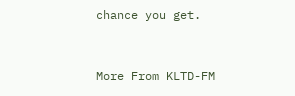chance you get.


More From KLTD-FM